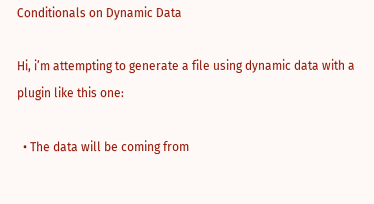Conditionals on Dynamic Data

Hi, i’m attempting to generate a file using dynamic data with a plugin like this one:

  • The data will be coming from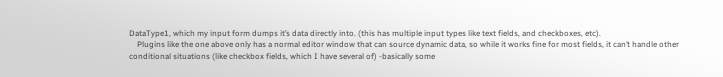DataType1, which my input form dumps it’s data directly into. (this has multiple input types like text fields, and checkboxes, etc).
    Plugins like the one above only has a normal editor window that can source dynamic data, so while it works fine for most fields, it can’t handle other conditional situations (like checkbox fields, which I have several of) -basically some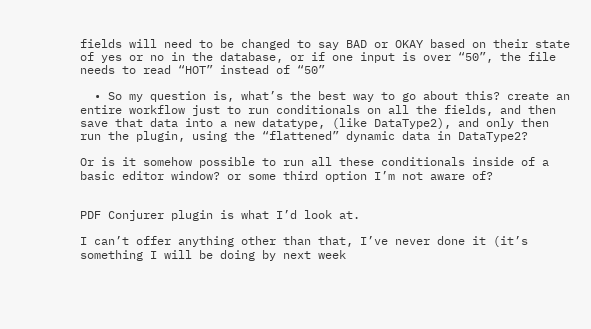fields will need to be changed to say BAD or OKAY based on their state of yes or no in the database, or if one input is over “50”, the file needs to read “HOT” instead of “50”

  • So my question is, what’s the best way to go about this? create an entire workflow just to run conditionals on all the fields, and then save that data into a new datatype, (like DataType2), and only then run the plugin, using the “flattened” dynamic data in DataType2?

Or is it somehow possible to run all these conditionals inside of a basic editor window? or some third option I’m not aware of?


PDF Conjurer plugin is what I’d look at.

I can’t offer anything other than that, I’ve never done it (it’s something I will be doing by next week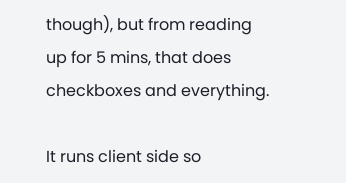though), but from reading up for 5 mins, that does checkboxes and everything.

It runs client side so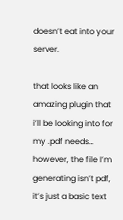doesn’t eat into your server.

that looks like an amazing plugin that i’ll be looking into for my .pdf needs… however, the file I’m generating isn’t pdf, it’s just a basic text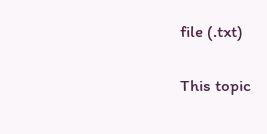file (.txt)

This topic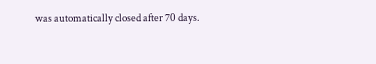was automatically closed after 70 days.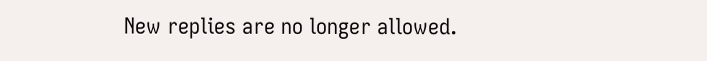New replies are no longer allowed.